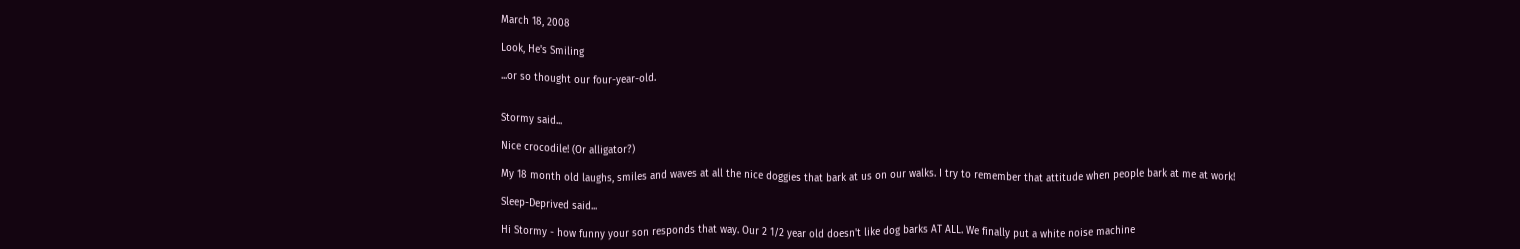March 18, 2008

Look, He's Smiling

...or so thought our four-year-old.


Stormy said...

Nice crocodile! (Or alligator?)

My 18 month old laughs, smiles and waves at all the nice doggies that bark at us on our walks. I try to remember that attitude when people bark at me at work!

Sleep-Deprived said...

Hi Stormy - how funny your son responds that way. Our 2 1/2 year old doesn't like dog barks AT ALL. We finally put a white noise machine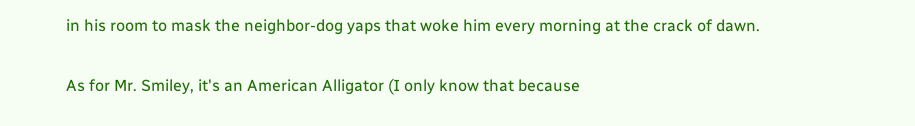in his room to mask the neighbor-dog yaps that woke him every morning at the crack of dawn.

As for Mr. Smiley, it's an American Alligator (I only know that because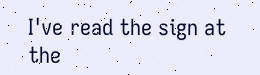I've read the sign at the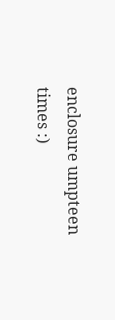enclosure umpteen times :)